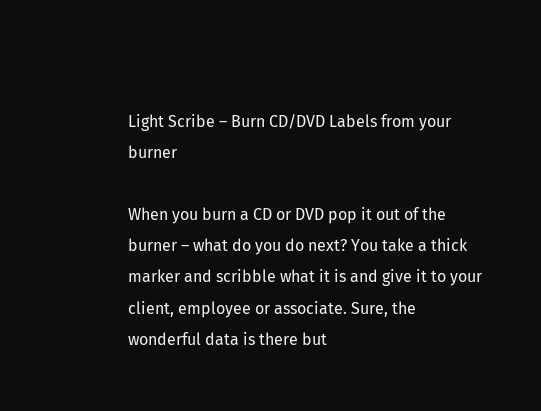Light Scribe – Burn CD/DVD Labels from your burner

When you burn a CD or DVD pop it out of the burner – what do you do next? You take a thick marker and scribble what it is and give it to your client, employee or associate. Sure, the wonderful data is there but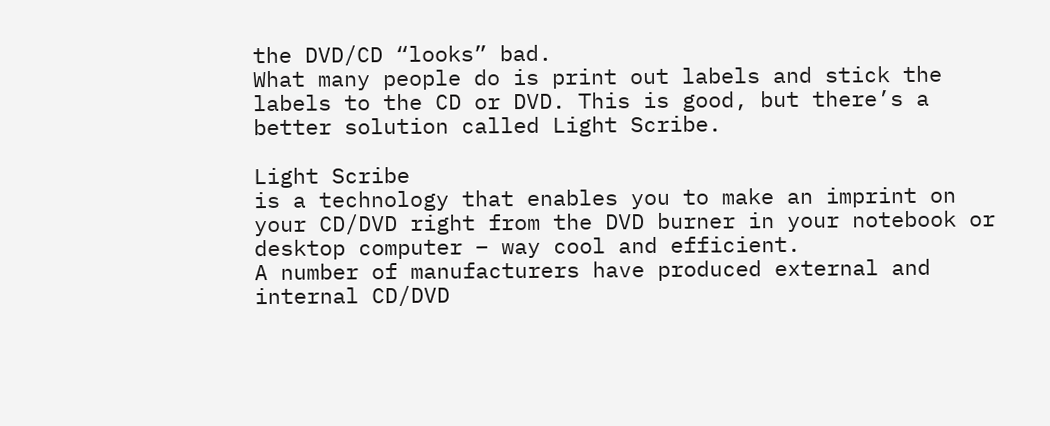the DVD/CD “looks” bad.
What many people do is print out labels and stick the labels to the CD or DVD. This is good, but there’s a better solution called Light Scribe.

Light Scribe
is a technology that enables you to make an imprint on your CD/DVD right from the DVD burner in your notebook or desktop computer – way cool and efficient.
A number of manufacturers have produced external and internal CD/DVD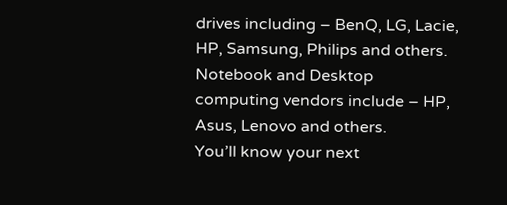drives including – BenQ, LG, Lacie, HP, Samsung, Philips and others. Notebook and Desktop computing vendors include – HP, Asus, Lenovo and others.
You’ll know your next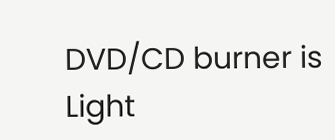DVD/CD burner is Light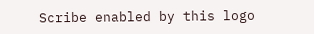Scribe enabled by this logo